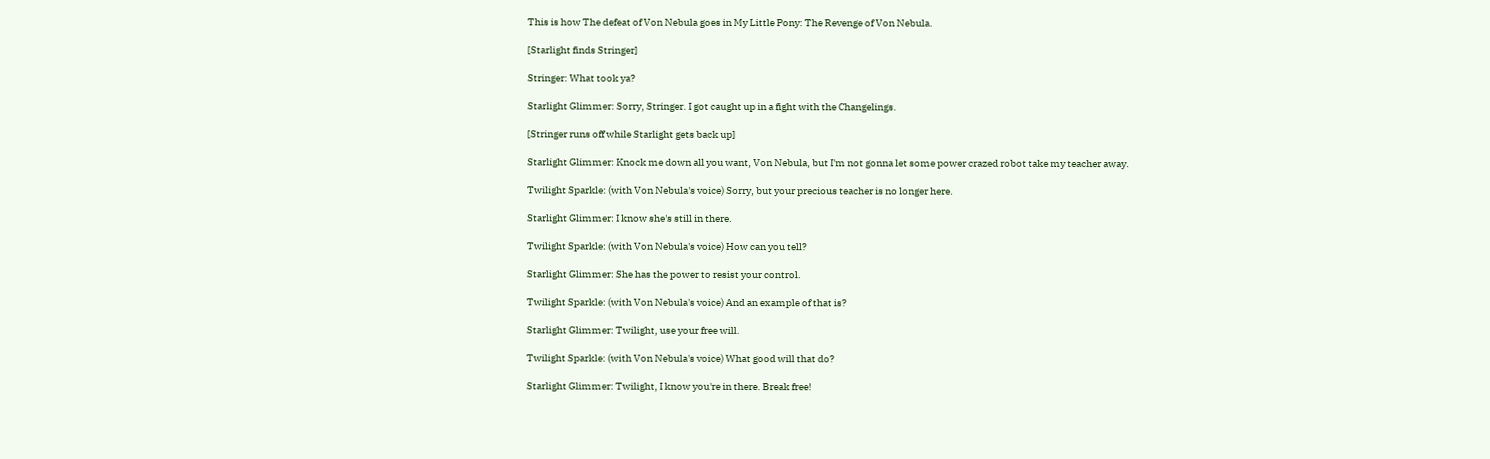This is how The defeat of Von Nebula goes in My Little Pony: The Revenge of Von Nebula.

[Starlight finds Stringer]

Stringer: What took ya?

Starlight Glimmer: Sorry, Stringer. I got caught up in a fight with the Changelings.

[Stringer runs off while Starlight gets back up]

Starlight Glimmer: Knock me down all you want, Von Nebula, but I'm not gonna let some power crazed robot take my teacher away.

Twilight Sparkle: (with Von Nebula's voice) Sorry, but your precious teacher is no longer here.

Starlight Glimmer: I know she's still in there.

Twilight Sparkle: (with Von Nebula's voice) How can you tell?

Starlight Glimmer: She has the power to resist your control.

Twilight Sparkle: (with Von Nebula's voice) And an example of that is?

Starlight Glimmer: Twilight, use your free will.

Twilight Sparkle: (with Von Nebula's voice) What good will that do?

Starlight Glimmer: Twilight, I know you're in there. Break free!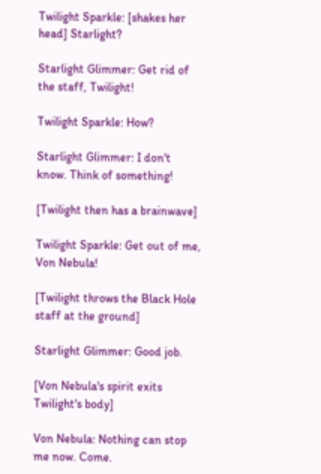Twilight Sparkle: [shakes her head] Starlight?

Starlight Glimmer: Get rid of the staff, Twilight!

Twilight Sparkle: How?

Starlight Glimmer: I don't know. Think of something!

[Twilight then has a brainwave]

Twilight Sparkle: Get out of me, Von Nebula!

[Twilight throws the Black Hole staff at the ground]

Starlight Glimmer: Good job.

[Von Nebula's spirit exits Twilight's body]

Von Nebula: Nothing can stop me now. Come.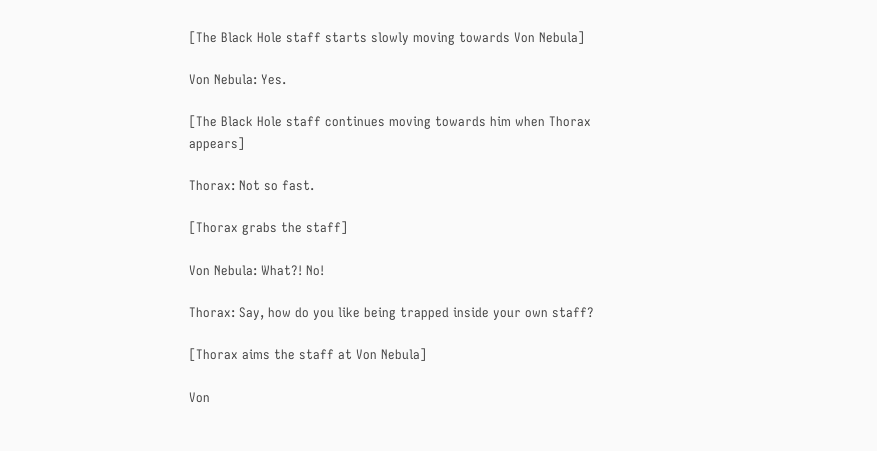[The Black Hole staff starts slowly moving towards Von Nebula]

Von Nebula: Yes.

[The Black Hole staff continues moving towards him when Thorax appears]

Thorax: Not so fast.

[Thorax grabs the staff]

Von Nebula: What?! No!

Thorax: Say, how do you like being trapped inside your own staff?

[Thorax aims the staff at Von Nebula]

Von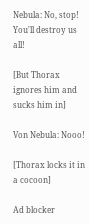Nebula: No, stop! You'll destroy us all!

[But Thorax ignores him and sucks him in]

Von Nebula: Nooo!

[Thorax locks it in a cocoon]

Ad blocker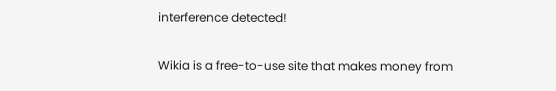interference detected!

Wikia is a free-to-use site that makes money from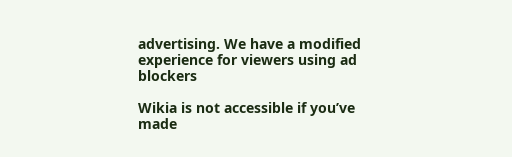advertising. We have a modified experience for viewers using ad blockers

Wikia is not accessible if you’ve made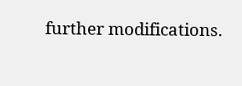further modifications.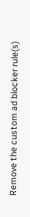Remove the custom ad blocker rule(s)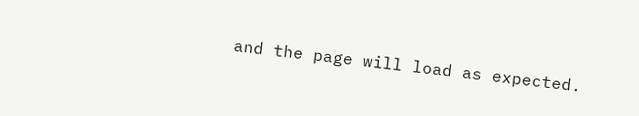and the page will load as expected.